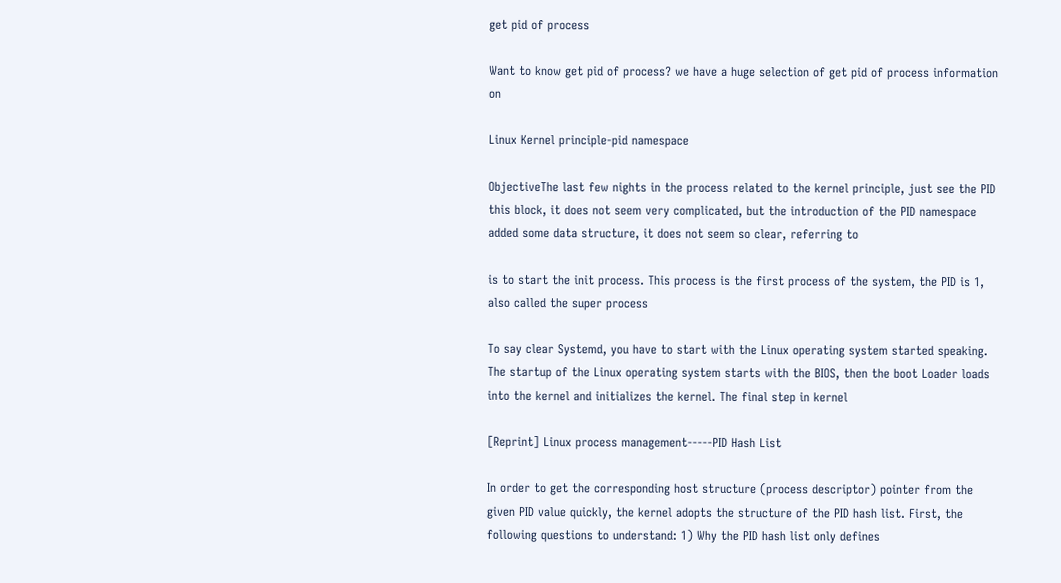get pid of process

Want to know get pid of process? we have a huge selection of get pid of process information on

Linux Kernel principle-pid namespace

ObjectiveThe last few nights in the process related to the kernel principle, just see the PID this block, it does not seem very complicated, but the introduction of the PID namespace added some data structure, it does not seem so clear, referring to

is to start the init process. This process is the first process of the system, the PID is 1, also called the super process

To say clear Systemd, you have to start with the Linux operating system started speaking. The startup of the Linux operating system starts with the BIOS, then the boot Loader loads into the kernel and initializes the kernel. The final step in kernel

[Reprint] Linux process management-----PID Hash List

In order to get the corresponding host structure (process descriptor) pointer from the given PID value quickly, the kernel adopts the structure of the PID hash list. First, the following questions to understand: 1) Why the PID hash list only defines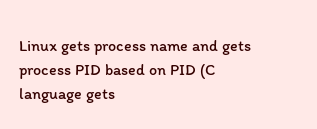Linux gets process name and gets process PID based on PID (C language gets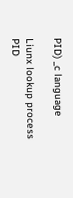PID) _c language

Liunx lookup process PID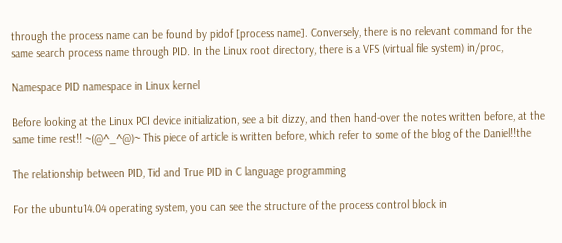through the process name can be found by pidof [process name]. Conversely, there is no relevant command for the same search process name through PID. In the Linux root directory, there is a VFS (virtual file system) in/proc,

Namespace PID namespace in Linux kernel

Before looking at the Linux PCI device initialization, see a bit dizzy, and then hand-over the notes written before, at the same time rest!! ~(@^_^@)~ This piece of article is written before, which refer to some of the blog of the Daniel!!the

The relationship between PID, Tid and True PID in C language programming

For the ubuntu14.04 operating system, you can see the structure of the process control block in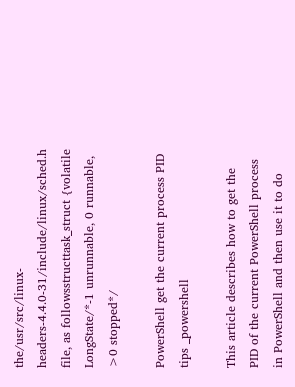the/usr/src/linux-headers-4.4.0-31/include/linux/sched.h file, as followsstructtask_struct {volatile LongState/*-1 unrunnable, 0 runnable, >0 stopped*/

PowerShell get the current process PID tips _powershell

This article describes how to get the PID of the current PowerShell process in PowerShell and then use it to do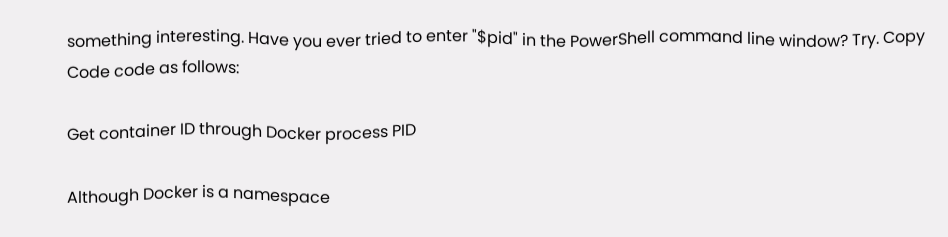something interesting. Have you ever tried to enter "$pid" in the PowerShell command line window? Try. Copy Code code as follows:

Get container ID through Docker process PID

Although Docker is a namespace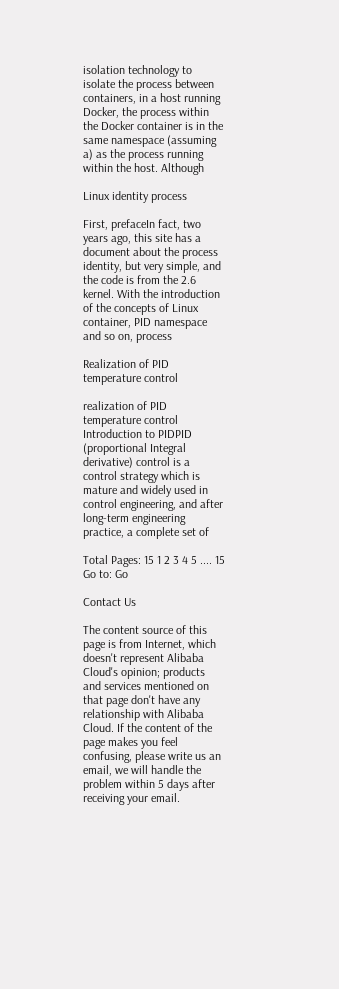isolation technology to isolate the process between containers, in a host running Docker, the process within the Docker container is in the same namespace (assuming a) as the process running within the host. Although

Linux identity process

First, prefaceIn fact, two years ago, this site has a document about the process identity, but very simple, and the code is from the 2.6 kernel. With the introduction of the concepts of Linux container, PID namespace and so on, process

Realization of PID temperature control

realization of PID temperature control Introduction to PIDPID (proportional Integral derivative) control is a control strategy which is mature and widely used in control engineering, and after long-term engineering practice, a complete set of

Total Pages: 15 1 2 3 4 5 .... 15 Go to: Go

Contact Us

The content source of this page is from Internet, which doesn't represent Alibaba Cloud's opinion; products and services mentioned on that page don't have any relationship with Alibaba Cloud. If the content of the page makes you feel confusing, please write us an email, we will handle the problem within 5 days after receiving your email.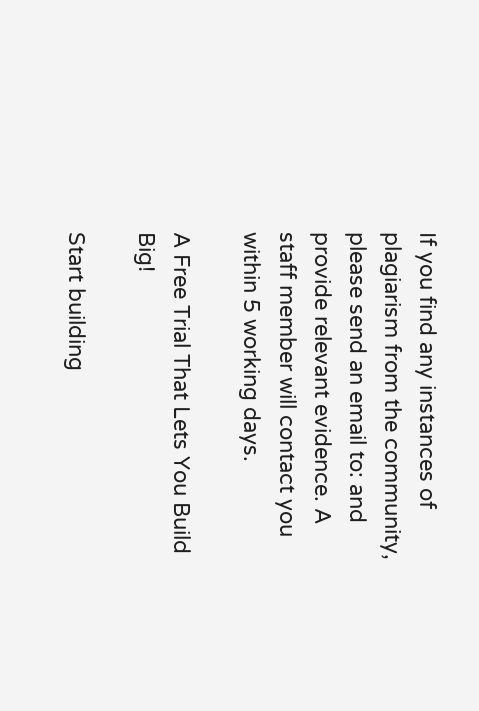If you find any instances of plagiarism from the community, please send an email to: and provide relevant evidence. A staff member will contact you within 5 working days.

A Free Trial That Lets You Build Big!

Start building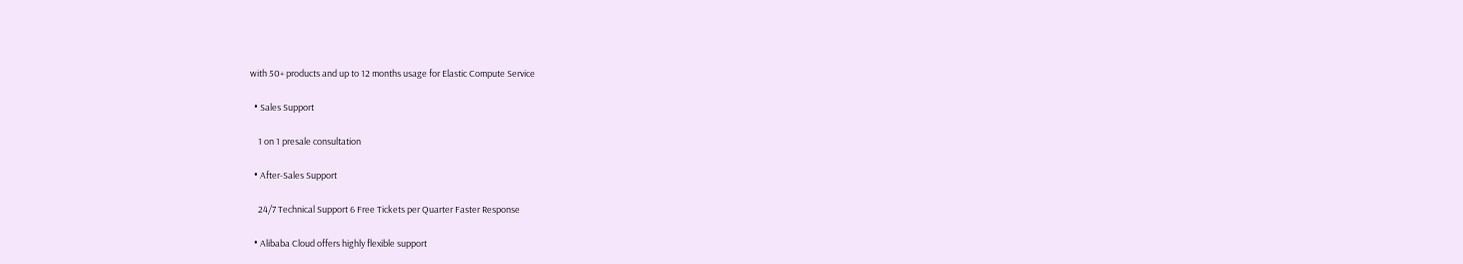with 50+ products and up to 12 months usage for Elastic Compute Service

  • Sales Support

    1 on 1 presale consultation

  • After-Sales Support

    24/7 Technical Support 6 Free Tickets per Quarter Faster Response

  • Alibaba Cloud offers highly flexible support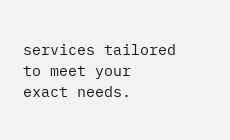services tailored to meet your exact needs.